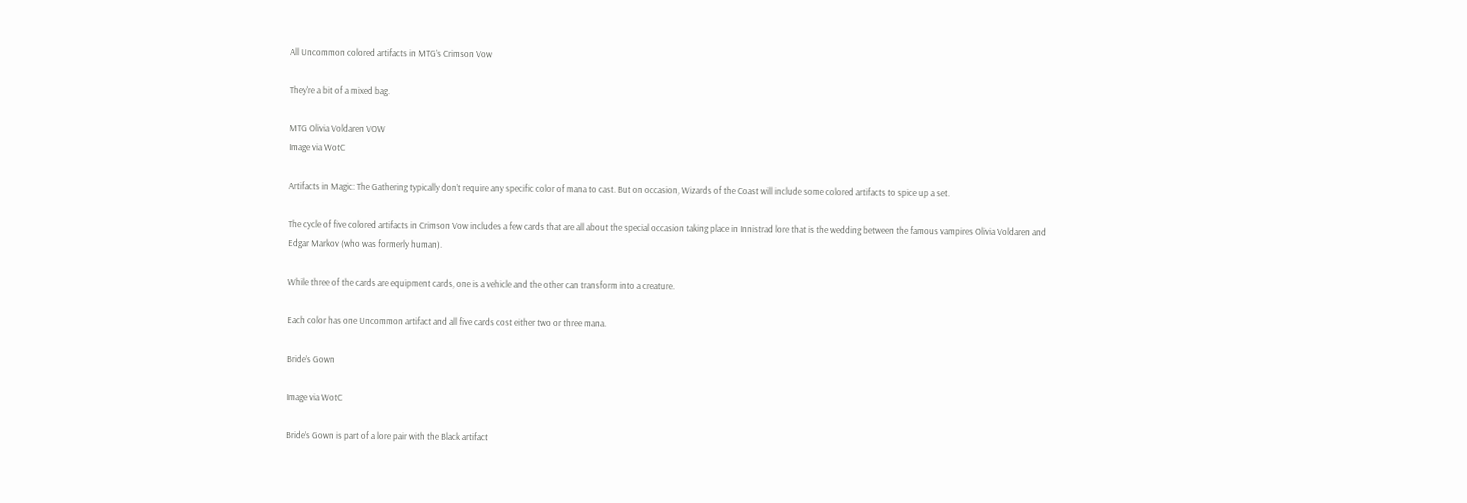All Uncommon colored artifacts in MTG’s Crimson Vow

They're a bit of a mixed bag.

MTG Olivia Voldaren VOW
Image via WotC

Artifacts in Magic: The Gathering typically don’t require any specific color of mana to cast. But on occasion, Wizards of the Coast will include some colored artifacts to spice up a set.

The cycle of five colored artifacts in Crimson Vow includes a few cards that are all about the special occasion taking place in Innistrad lore that is the wedding between the famous vampires Olivia Voldaren and Edgar Markov (who was formerly human).

While three of the cards are equipment cards, one is a vehicle and the other can transform into a creature.

Each color has one Uncommon artifact and all five cards cost either two or three mana.

Bride’s Gown

Image via WotC

Bride’s Gown is part of a lore pair with the Black artifact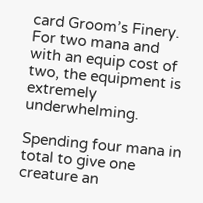card Groom’s Finery. For two mana and with an equip cost of two, the equipment is extremely underwhelming.

Spending four mana in total to give one creature an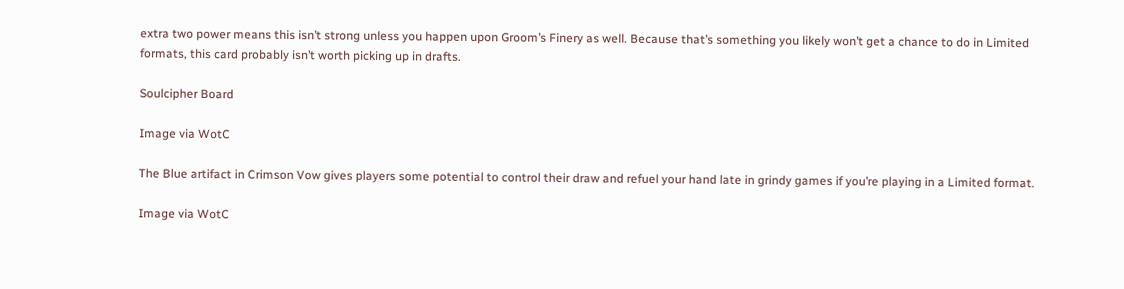extra two power means this isn’t strong unless you happen upon Groom’s Finery as well. Because that’s something you likely won’t get a chance to do in Limited formats, this card probably isn’t worth picking up in drafts.

Soulcipher Board

Image via WotC

The Blue artifact in Crimson Vow gives players some potential to control their draw and refuel your hand late in grindy games if you’re playing in a Limited format.

Image via WotC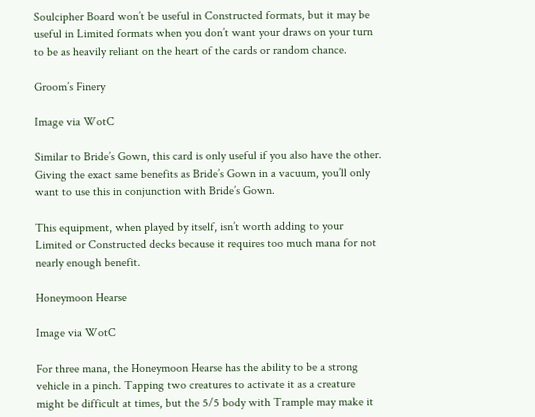Soulcipher Board won’t be useful in Constructed formats, but it may be useful in Limited formats when you don’t want your draws on your turn to be as heavily reliant on the heart of the cards or random chance.

Groom’s Finery

Image via WotC

Similar to Bride’s Gown, this card is only useful if you also have the other. Giving the exact same benefits as Bride’s Gown in a vacuum, you’ll only want to use this in conjunction with Bride’s Gown.

This equipment, when played by itself, isn’t worth adding to your Limited or Constructed decks because it requires too much mana for not nearly enough benefit.

Honeymoon Hearse

Image via WotC

For three mana, the Honeymoon Hearse has the ability to be a strong vehicle in a pinch. Tapping two creatures to activate it as a creature might be difficult at times, but the 5/5 body with Trample may make it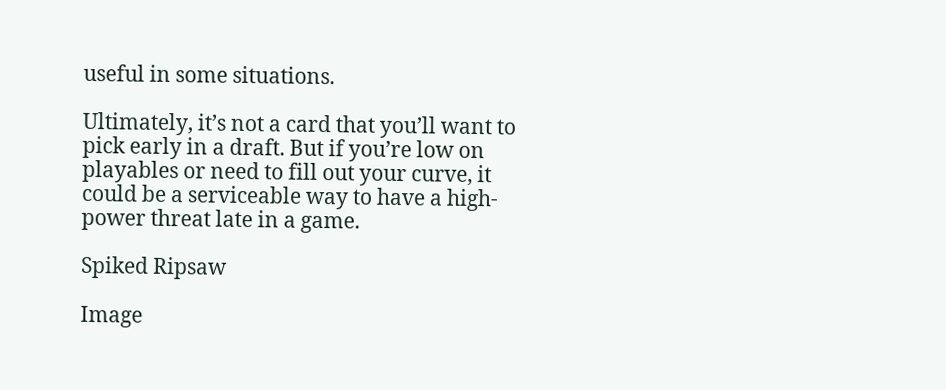useful in some situations.

Ultimately, it’s not a card that you’ll want to pick early in a draft. But if you’re low on playables or need to fill out your curve, it could be a serviceable way to have a high-power threat late in a game.

Spiked Ripsaw

Image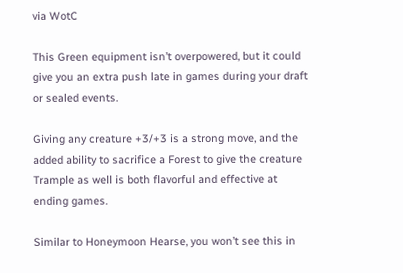via WotC

This Green equipment isn’t overpowered, but it could give you an extra push late in games during your draft or sealed events.

Giving any creature +3/+3 is a strong move, and the added ability to sacrifice a Forest to give the creature Trample as well is both flavorful and effective at ending games.

Similar to Honeymoon Hearse, you won’t see this in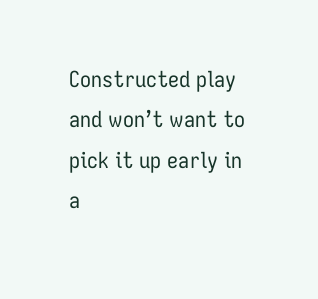Constructed play and won’t want to pick it up early in a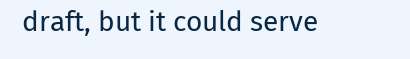draft, but it could serve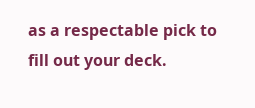as a respectable pick to fill out your deck.